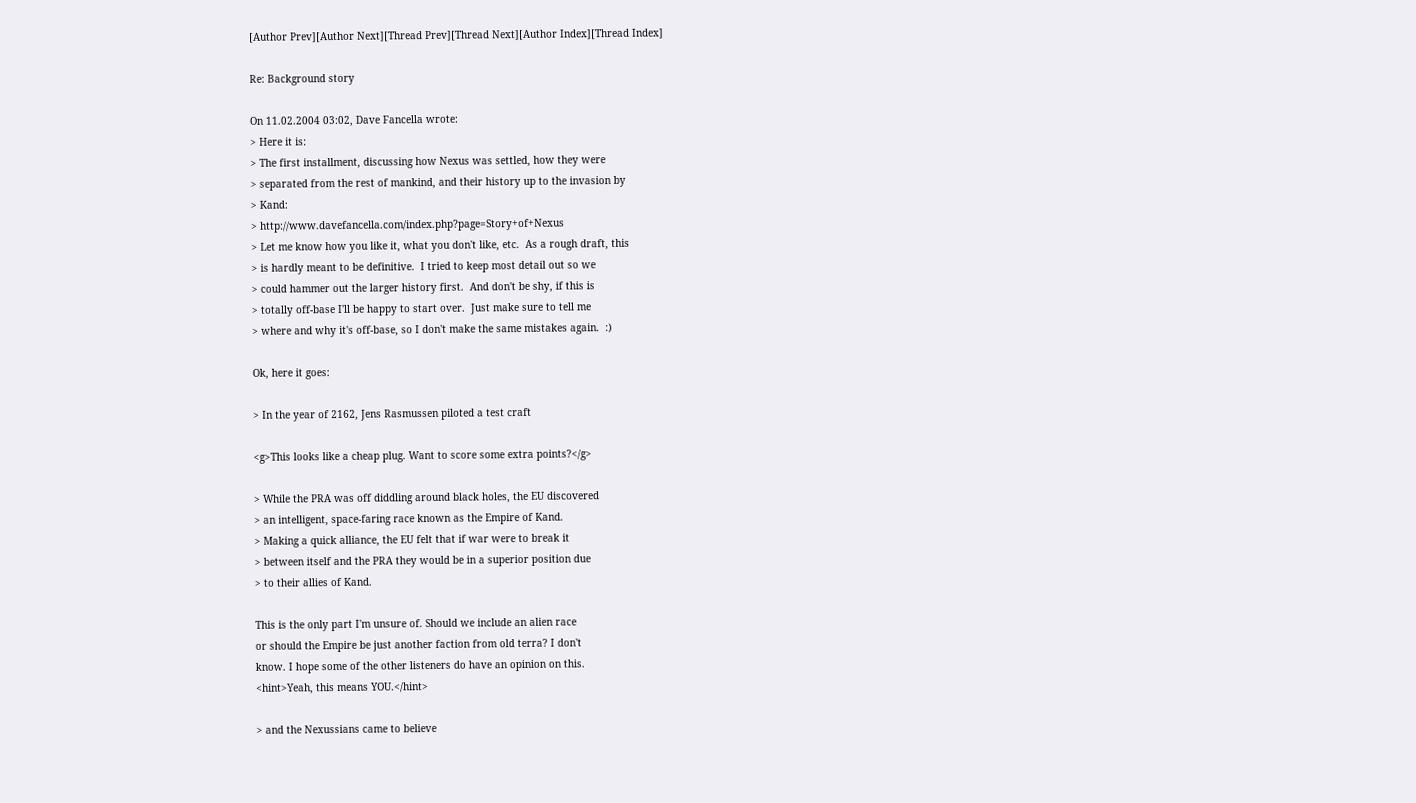[Author Prev][Author Next][Thread Prev][Thread Next][Author Index][Thread Index]

Re: Background story

On 11.02.2004 03:02, Dave Fancella wrote:
> Here it is:
> The first installment, discussing how Nexus was settled, how they were
> separated from the rest of mankind, and their history up to the invasion by
> Kand:
> http://www.davefancella.com/index.php?page=Story+of+Nexus
> Let me know how you like it, what you don't like, etc.  As a rough draft, this
> is hardly meant to be definitive.  I tried to keep most detail out so we
> could hammer out the larger history first.  And don't be shy, if this is
> totally off-base I'll be happy to start over.  Just make sure to tell me
> where and why it's off-base, so I don't make the same mistakes again.  :)

Ok, here it goes:

> In the year of 2162, Jens Rasmussen piloted a test craft

<g>This looks like a cheap plug. Want to score some extra points?</g>

> While the PRA was off diddling around black holes, the EU discovered
> an intelligent, space-faring race known as the Empire of Kand.
> Making a quick alliance, the EU felt that if war were to break it
> between itself and the PRA they would be in a superior position due
> to their allies of Kand.

This is the only part I'm unsure of. Should we include an alien race
or should the Empire be just another faction from old terra? I don't
know. I hope some of the other listeners do have an opinion on this.
<hint>Yeah, this means YOU.</hint>

> and the Nexussians came to believe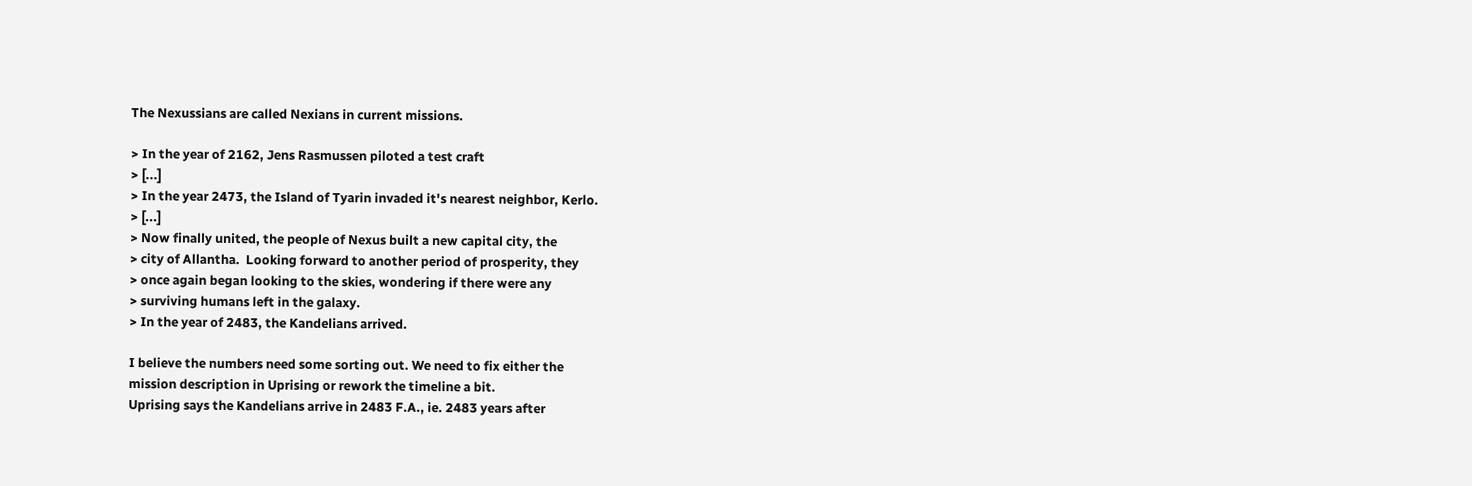The Nexussians are called Nexians in current missions.

> In the year of 2162, Jens Rasmussen piloted a test craft
> [...]
> In the year 2473, the Island of Tyarin invaded it's nearest neighbor, Kerlo.
> [...]
> Now finally united, the people of Nexus built a new capital city, the
> city of Allantha.  Looking forward to another period of prosperity, they
> once again began looking to the skies, wondering if there were any
> surviving humans left in the galaxy.
> In the year of 2483, the Kandelians arrived.

I believe the numbers need some sorting out. We need to fix either the
mission description in Uprising or rework the timeline a bit.
Uprising says the Kandelians arrive in 2483 F.A., ie. 2483 years after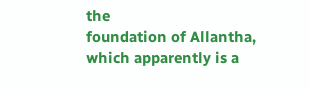the
foundation of Allantha, which apparently is a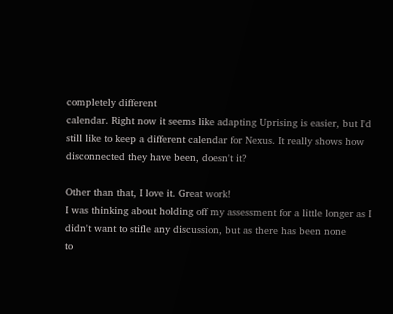completely different
calendar. Right now it seems like adapting Uprising is easier, but I'd
still like to keep a different calendar for Nexus. It really shows how
disconnected they have been, doesn't it?

Other than that, I love it. Great work!
I was thinking about holding off my assessment for a little longer as I
didn't want to stifle any discussion, but as there has been none
to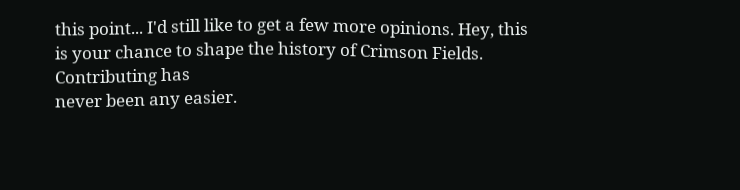this point... I'd still like to get a few more opinions. Hey, this
is your chance to shape the history of Crimson Fields. Contributing has
never been any easier.